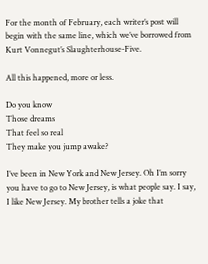For the month of February, each writer’s post will begin with the same line, which we’ve borrowed from Kurt Vonnegut’s Slaughterhouse-Five.

All this happened, more or less.

Do you know
Those dreams
That feel so real
They make you jump awake?

I’ve been in New York and New Jersey. Oh I’m sorry you have to go to New Jersey, is what people say. I say, I like New Jersey. My brother tells a joke that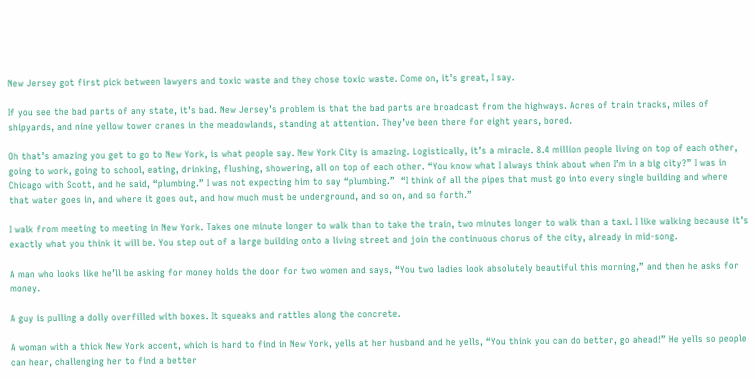New Jersey got first pick between lawyers and toxic waste and they chose toxic waste. Come on, it’s great, I say.

If you see the bad parts of any state, it’s bad. New Jersey’s problem is that the bad parts are broadcast from the highways. Acres of train tracks, miles of shipyards, and nine yellow tower cranes in the meadowlands, standing at attention. They’ve been there for eight years, bored.

Oh that’s amazing you get to go to New York, is what people say. New York City is amazing. Logistically, it’s a miracle. 8.4 million people living on top of each other, going to work, going to school, eating, drinking, flushing, showering, all on top of each other. “You know what I always think about when I’m in a big city?” I was in Chicago with Scott, and he said, “plumbing.” I was not expecting him to say “plumbing.”  “I think of all the pipes that must go into every single building and where that water goes in, and where it goes out, and how much must be underground, and so on, and so forth.”

I walk from meeting to meeting in New York. Takes one minute longer to walk than to take the train, two minutes longer to walk than a taxi. I like walking because it’s exactly what you think it will be. You step out of a large building onto a living street and join the continuous chorus of the city, already in mid-song.

A man who looks like he’ll be asking for money holds the door for two women and says, “You two ladies look absolutely beautiful this morning,” and then he asks for money.

A guy is pulling a dolly overfilled with boxes. It squeaks and rattles along the concrete.

A woman with a thick New York accent, which is hard to find in New York, yells at her husband and he yells, “You think you can do better, go ahead!” He yells so people can hear, challenging her to find a better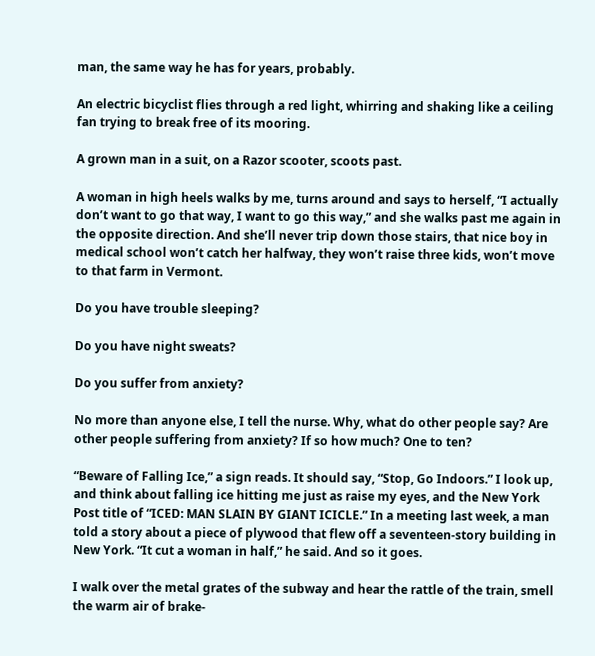man, the same way he has for years, probably.

An electric bicyclist flies through a red light, whirring and shaking like a ceiling fan trying to break free of its mooring.

A grown man in a suit, on a Razor scooter, scoots past.

A woman in high heels walks by me, turns around and says to herself, “I actually don’t want to go that way, I want to go this way,” and she walks past me again in the opposite direction. And she’ll never trip down those stairs, that nice boy in medical school won’t catch her halfway, they won’t raise three kids, won’t move to that farm in Vermont.

Do you have trouble sleeping?

Do you have night sweats?

Do you suffer from anxiety?

No more than anyone else, I tell the nurse. Why, what do other people say? Are other people suffering from anxiety? If so how much? One to ten?

“Beware of Falling Ice,” a sign reads. It should say, “Stop, Go Indoors.” I look up, and think about falling ice hitting me just as raise my eyes, and the New York Post title of “ICED: MAN SLAIN BY GIANT ICICLE.” In a meeting last week, a man told a story about a piece of plywood that flew off a seventeen-story building in New York. “It cut a woman in half,” he said. And so it goes.

I walk over the metal grates of the subway and hear the rattle of the train, smell the warm air of brake-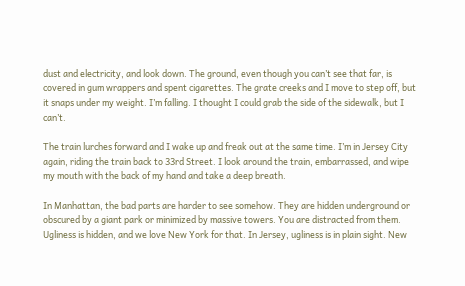dust and electricity, and look down. The ground, even though you can’t see that far, is covered in gum wrappers and spent cigarettes. The grate creeks and I move to step off, but it snaps under my weight. I’m falling. I thought I could grab the side of the sidewalk, but I can’t.

The train lurches forward and I wake up and freak out at the same time. I’m in Jersey City again, riding the train back to 33rd Street. I look around the train, embarrassed, and wipe my mouth with the back of my hand and take a deep breath.

In Manhattan, the bad parts are harder to see somehow. They are hidden underground or obscured by a giant park or minimized by massive towers. You are distracted from them. Ugliness is hidden, and we love New York for that. In Jersey, ugliness is in plain sight. New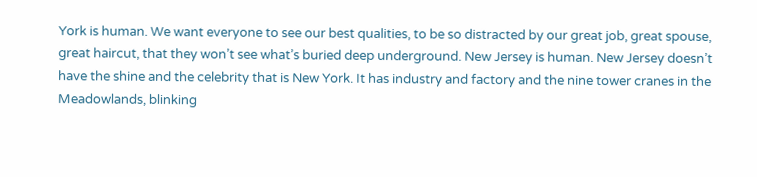York is human. We want everyone to see our best qualities, to be so distracted by our great job, great spouse, great haircut, that they won’t see what’s buried deep underground. New Jersey is human. New Jersey doesn’t have the shine and the celebrity that is New York. It has industry and factory and the nine tower cranes in the Meadowlands, blinking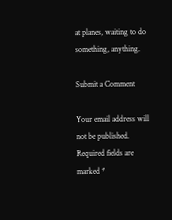at planes, waiting to do something, anything.

Submit a Comment

Your email address will not be published. Required fields are marked *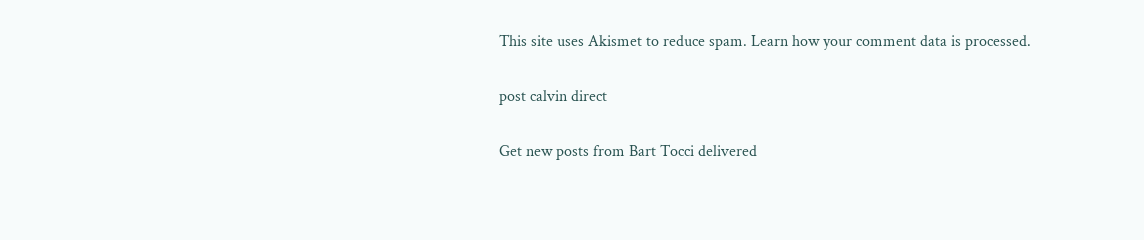This site uses Akismet to reduce spam. Learn how your comment data is processed.

post calvin direct

Get new posts from Bart Tocci delivered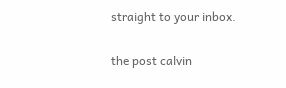straight to your inbox.

the post calvin